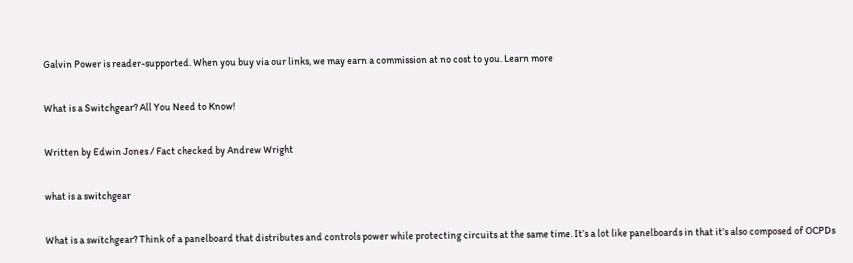Galvin Power is reader-supported. When you buy via our links, we may earn a commission at no cost to you. Learn more

What is a Switchgear? All You Need to Know!

Written by Edwin Jones / Fact checked by Andrew Wright

what is a switchgear

What is a switchgear? Think of a panelboard that distributes and controls power while protecting circuits at the same time. It’s a lot like panelboards in that it’s also composed of OCPDs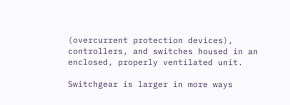(overcurrent protection devices), controllers, and switches housed in an enclosed, properly ventilated unit.

Switchgear is larger in more ways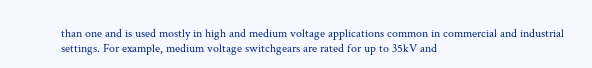than one and is used mostly in high and medium voltage applications common in commercial and industrial settings. For example, medium voltage switchgears are rated for up to 35kV and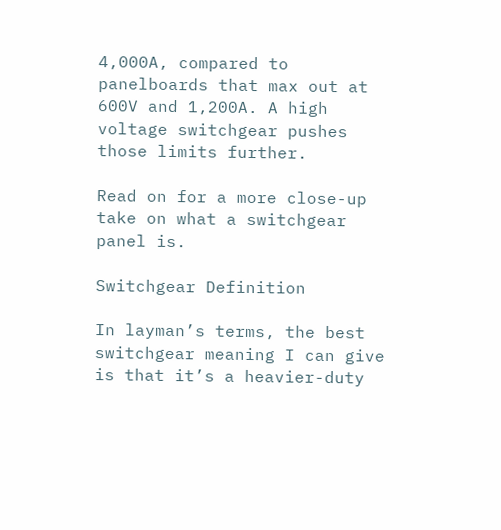4,000A, compared to panelboards that max out at 600V and 1,200A. A high voltage switchgear pushes those limits further.

Read on for a more close-up take on what a switchgear panel is.

Switchgear Definition

In layman’s terms, the best switchgear meaning I can give is that it’s a heavier-duty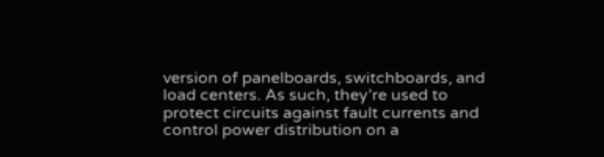version of panelboards, switchboards, and load centers. As such, they’re used to protect circuits against fault currents and control power distribution on a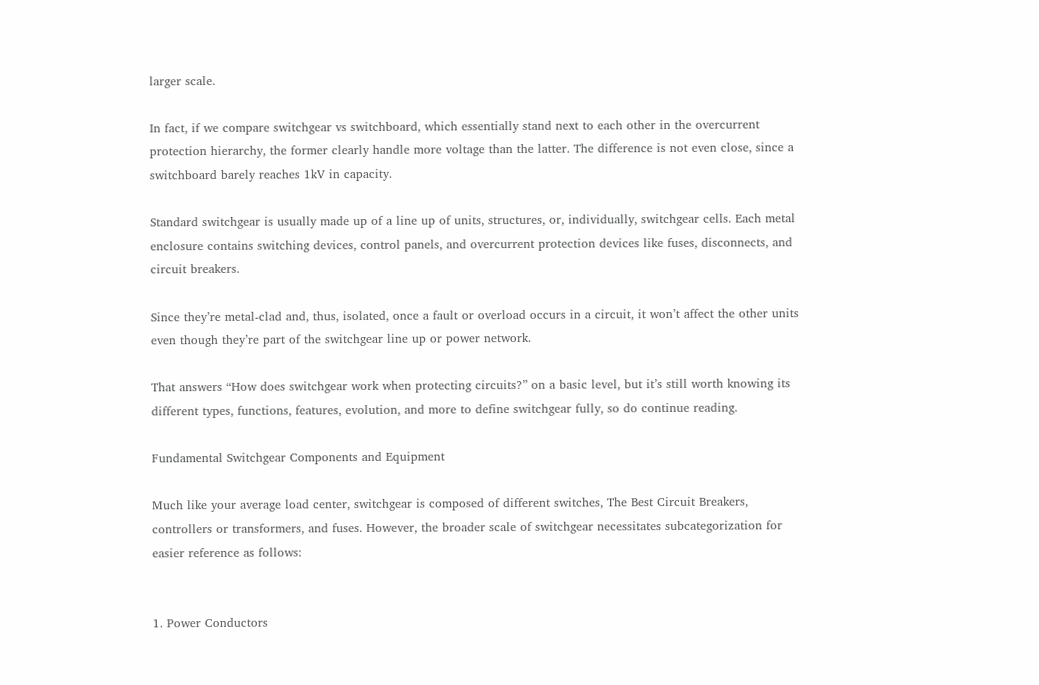larger scale.

In fact, if we compare switchgear vs switchboard, which essentially stand next to each other in the overcurrent protection hierarchy, the former clearly handle more voltage than the latter. The difference is not even close, since a switchboard barely reaches 1kV in capacity.

Standard switchgear is usually made up of a line up of units, structures, or, individually, switchgear cells. Each metal enclosure contains switching devices, control panels, and overcurrent protection devices like fuses, disconnects, and circuit breakers.

Since they’re metal-clad and, thus, isolated, once a fault or overload occurs in a circuit, it won’t affect the other units even though they’re part of the switchgear line up or power network.

That answers “How does switchgear work when protecting circuits?” on a basic level, but it’s still worth knowing its different types, functions, features, evolution, and more to define switchgear fully, so do continue reading.

Fundamental Switchgear Components and Equipment

Much like your average load center, switchgear is composed of different switches, The Best Circuit Breakers, controllers or transformers, and fuses. However, the broader scale of switchgear necessitates subcategorization for easier reference as follows:


1. Power Conductors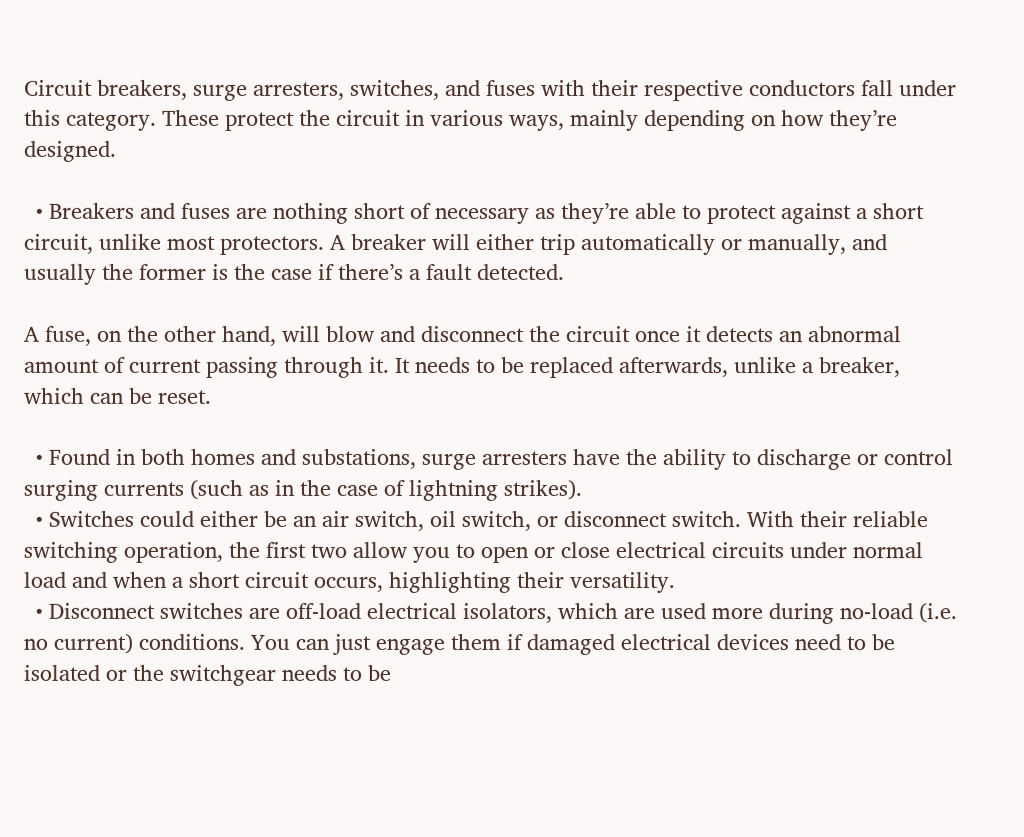Circuit breakers, surge arresters, switches, and fuses with their respective conductors fall under this category. These protect the circuit in various ways, mainly depending on how they’re designed.

  • Breakers and fuses are nothing short of necessary as they’re able to protect against a short circuit, unlike most protectors. A breaker will either trip automatically or manually, and usually the former is the case if there’s a fault detected.

A fuse, on the other hand, will blow and disconnect the circuit once it detects an abnormal amount of current passing through it. It needs to be replaced afterwards, unlike a breaker, which can be reset.

  • Found in both homes and substations, surge arresters have the ability to discharge or control surging currents (such as in the case of lightning strikes).
  • Switches could either be an air switch, oil switch, or disconnect switch. With their reliable switching operation, the first two allow you to open or close electrical circuits under normal load and when a short circuit occurs, highlighting their versatility.
  • Disconnect switches are off-load electrical isolators, which are used more during no-load (i.e. no current) conditions. You can just engage them if damaged electrical devices need to be isolated or the switchgear needs to be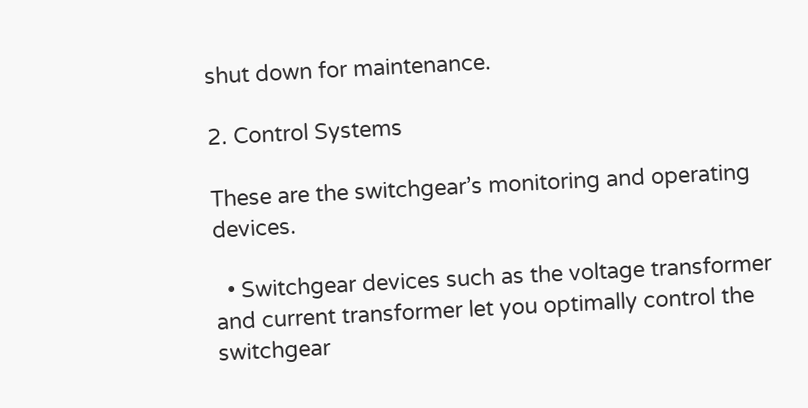shut down for maintenance.

2. Control Systems

These are the switchgear’s monitoring and operating devices.

  • Switchgear devices such as the voltage transformer and current transformer let you optimally control the switchgear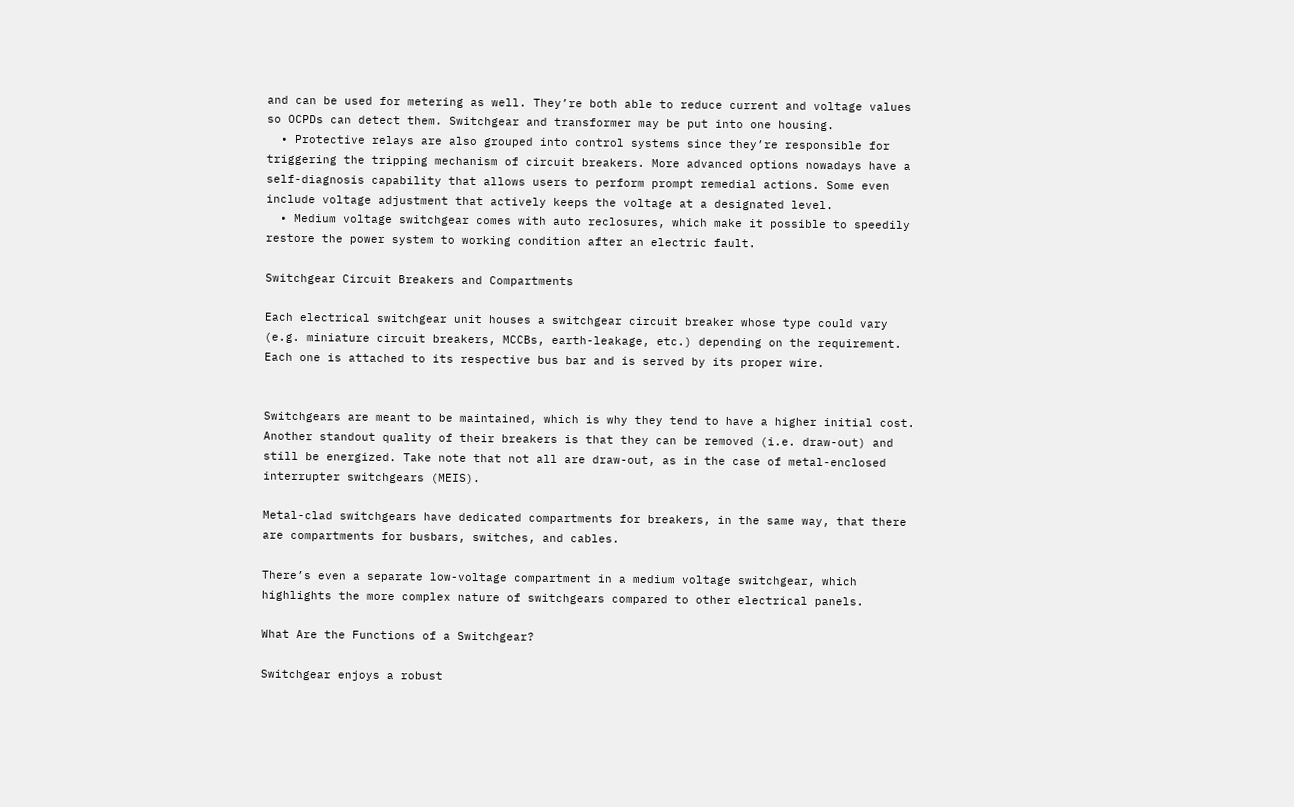and can be used for metering as well. They’re both able to reduce current and voltage values so OCPDs can detect them. Switchgear and transformer may be put into one housing.
  • Protective relays are also grouped into control systems since they’re responsible for triggering the tripping mechanism of circuit breakers. More advanced options nowadays have a self-diagnosis capability that allows users to perform prompt remedial actions. Some even include voltage adjustment that actively keeps the voltage at a designated level.
  • Medium voltage switchgear comes with auto reclosures, which make it possible to speedily restore the power system to working condition after an electric fault.

Switchgear Circuit Breakers and Compartments

Each electrical switchgear unit houses a switchgear circuit breaker whose type could vary (e.g. miniature circuit breakers, MCCBs, earth-leakage, etc.) depending on the requirement. Each one is attached to its respective bus bar and is served by its proper wire.


Switchgears are meant to be maintained, which is why they tend to have a higher initial cost. Another standout quality of their breakers is that they can be removed (i.e. draw-out) and still be energized. Take note that not all are draw-out, as in the case of metal-enclosed interrupter switchgears (MEIS).

Metal-clad switchgears have dedicated compartments for breakers, in the same way, that there are compartments for busbars, switches, and cables.

There’s even a separate low-voltage compartment in a medium voltage switchgear, which highlights the more complex nature of switchgears compared to other electrical panels.

What Are the Functions of a Switchgear?

Switchgear enjoys a robust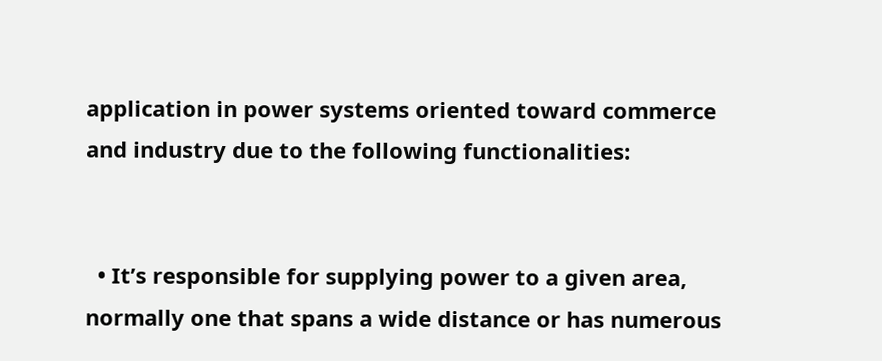application in power systems oriented toward commerce and industry due to the following functionalities:


  • It’s responsible for supplying power to a given area, normally one that spans a wide distance or has numerous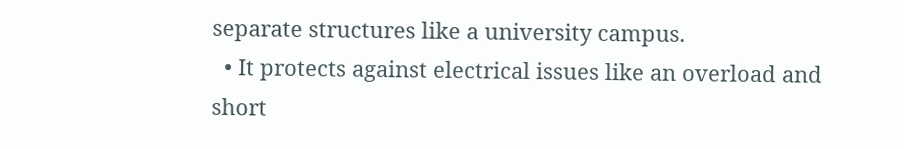separate structures like a university campus.
  • It protects against electrical issues like an overload and short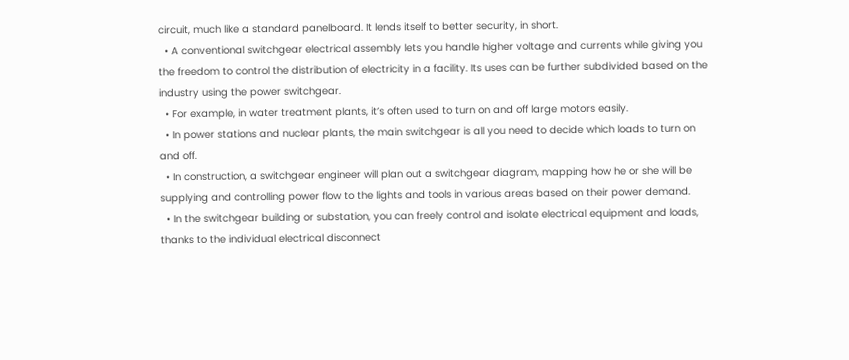circuit, much like a standard panelboard. It lends itself to better security, in short.
  • A conventional switchgear electrical assembly lets you handle higher voltage and currents while giving you the freedom to control the distribution of electricity in a facility. Its uses can be further subdivided based on the industry using the power switchgear.
  • For example, in water treatment plants, it’s often used to turn on and off large motors easily.
  • In power stations and nuclear plants, the main switchgear is all you need to decide which loads to turn on and off.
  • In construction, a switchgear engineer will plan out a switchgear diagram, mapping how he or she will be supplying and controlling power flow to the lights and tools in various areas based on their power demand.
  • In the switchgear building or substation, you can freely control and isolate electrical equipment and loads, thanks to the individual electrical disconnect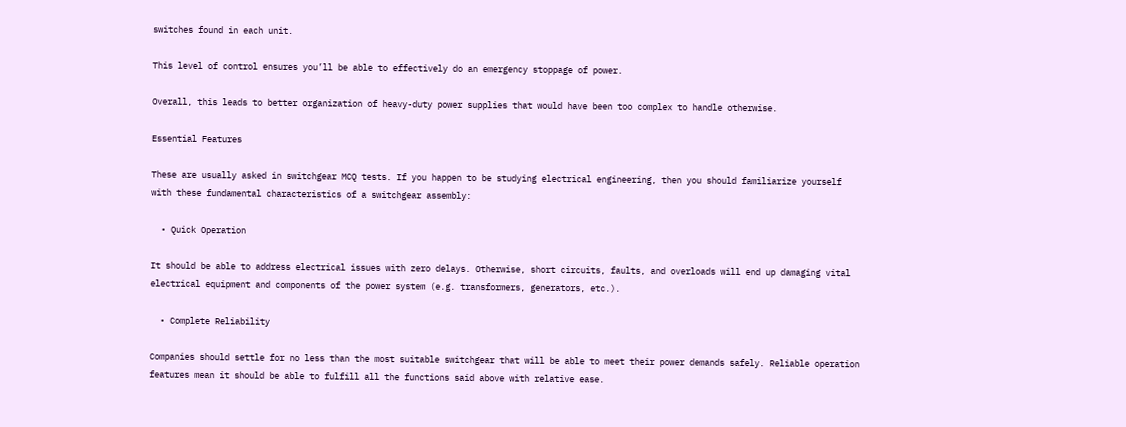switches found in each unit.

This level of control ensures you’ll be able to effectively do an emergency stoppage of power.

Overall, this leads to better organization of heavy-duty power supplies that would have been too complex to handle otherwise.

Essential Features

These are usually asked in switchgear MCQ tests. If you happen to be studying electrical engineering, then you should familiarize yourself with these fundamental characteristics of a switchgear assembly:

  • Quick Operation

It should be able to address electrical issues with zero delays. Otherwise, short circuits, faults, and overloads will end up damaging vital electrical equipment and components of the power system (e.g. transformers, generators, etc.).

  • Complete Reliability

Companies should settle for no less than the most suitable switchgear that will be able to meet their power demands safely. Reliable operation features mean it should be able to fulfill all the functions said above with relative ease.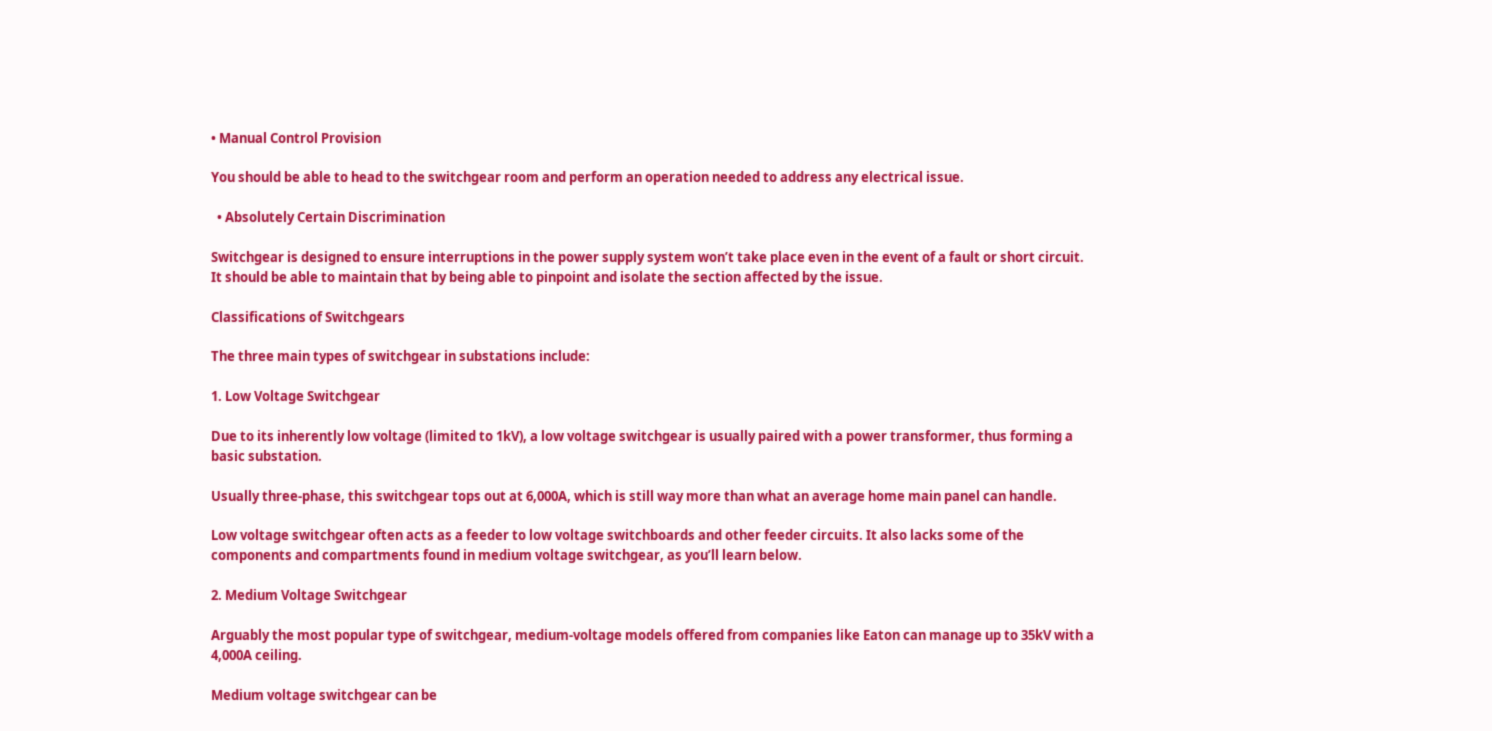• Manual Control Provision

You should be able to head to the switchgear room and perform an operation needed to address any electrical issue.

  • Absolutely Certain Discrimination

Switchgear is designed to ensure interruptions in the power supply system won’t take place even in the event of a fault or short circuit. It should be able to maintain that by being able to pinpoint and isolate the section affected by the issue.

Classifications of Switchgears

The three main types of switchgear in substations include:

1. Low Voltage Switchgear

Due to its inherently low voltage (limited to 1kV), a low voltage switchgear is usually paired with a power transformer, thus forming a basic substation.

Usually three-phase, this switchgear tops out at 6,000A, which is still way more than what an average home main panel can handle.

Low voltage switchgear often acts as a feeder to low voltage switchboards and other feeder circuits. It also lacks some of the components and compartments found in medium voltage switchgear, as you’ll learn below.

2. Medium Voltage Switchgear

Arguably the most popular type of switchgear, medium-voltage models offered from companies like Eaton can manage up to 35kV with a 4,000A ceiling.

Medium voltage switchgear can be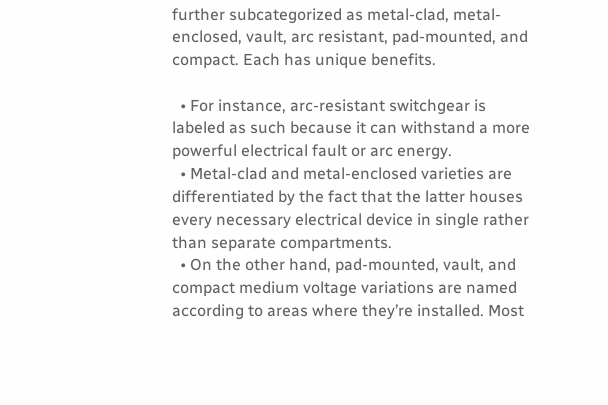further subcategorized as metal-clad, metal-enclosed, vault, arc resistant, pad-mounted, and compact. Each has unique benefits.

  • For instance, arc-resistant switchgear is labeled as such because it can withstand a more powerful electrical fault or arc energy.
  • Metal-clad and metal-enclosed varieties are differentiated by the fact that the latter houses every necessary electrical device in single rather than separate compartments.
  • On the other hand, pad-mounted, vault, and compact medium voltage variations are named according to areas where they’re installed. Most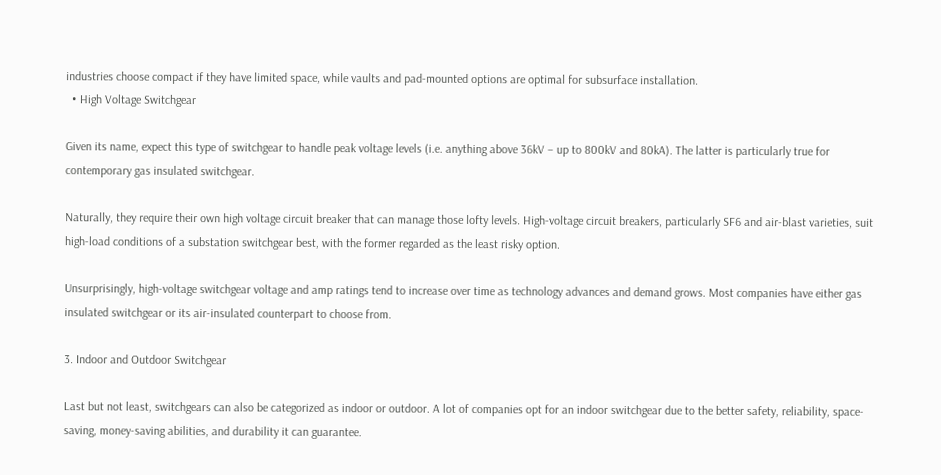industries choose compact if they have limited space, while vaults and pad-mounted options are optimal for subsurface installation.
  • High Voltage Switchgear

Given its name, expect this type of switchgear to handle peak voltage levels (i.e. anything above 36kV – up to 800kV and 80kA). The latter is particularly true for contemporary gas insulated switchgear.

Naturally, they require their own high voltage circuit breaker that can manage those lofty levels. High-voltage circuit breakers, particularly SF6 and air-blast varieties, suit high-load conditions of a substation switchgear best, with the former regarded as the least risky option.

Unsurprisingly, high-voltage switchgear voltage and amp ratings tend to increase over time as technology advances and demand grows. Most companies have either gas insulated switchgear or its air-insulated counterpart to choose from.

3. Indoor and Outdoor Switchgear

Last but not least, switchgears can also be categorized as indoor or outdoor. A lot of companies opt for an indoor switchgear due to the better safety, reliability, space-saving, money-saving abilities, and durability it can guarantee.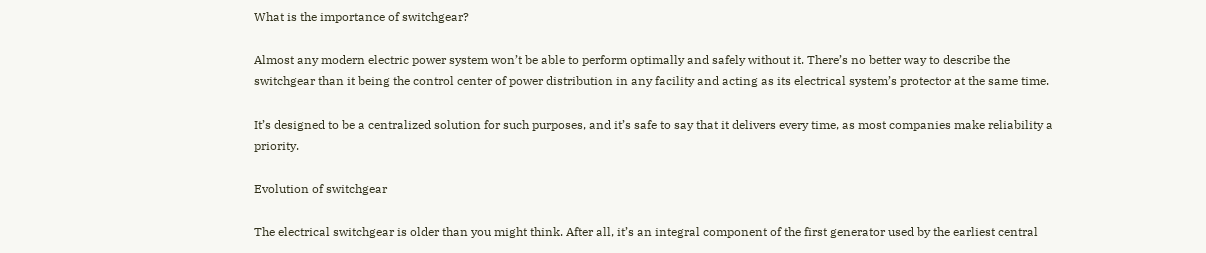What is the importance of switchgear?

Almost any modern electric power system won’t be able to perform optimally and safely without it. There’s no better way to describe the switchgear than it being the control center of power distribution in any facility and acting as its electrical system’s protector at the same time.

It’s designed to be a centralized solution for such purposes, and it’s safe to say that it delivers every time, as most companies make reliability a priority.

Evolution of switchgear

The electrical switchgear is older than you might think. After all, it’s an integral component of the first generator used by the earliest central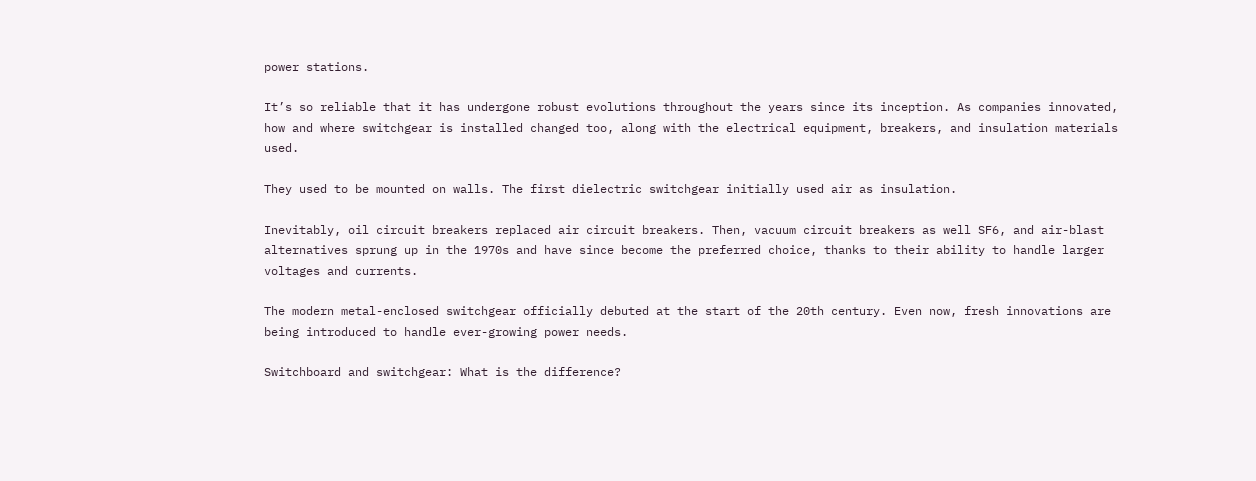power stations.

It’s so reliable that it has undergone robust evolutions throughout the years since its inception. As companies innovated, how and where switchgear is installed changed too, along with the electrical equipment, breakers, and insulation materials used.

They used to be mounted on walls. The first dielectric switchgear initially used air as insulation.

Inevitably, oil circuit breakers replaced air circuit breakers. Then, vacuum circuit breakers as well SF6, and air-blast alternatives sprung up in the 1970s and have since become the preferred choice, thanks to their ability to handle larger voltages and currents.

The modern metal-enclosed switchgear officially debuted at the start of the 20th century. Even now, fresh innovations are being introduced to handle ever-growing power needs.

Switchboard and switchgear: What is the difference?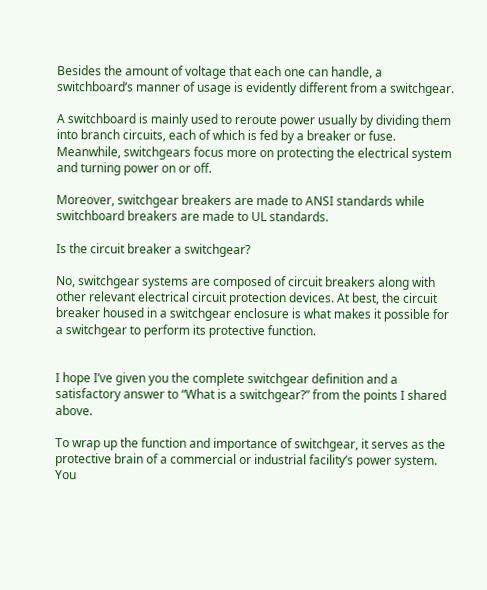Besides the amount of voltage that each one can handle, a switchboard’s manner of usage is evidently different from a switchgear.

A switchboard is mainly used to reroute power usually by dividing them into branch circuits, each of which is fed by a breaker or fuse. Meanwhile, switchgears focus more on protecting the electrical system and turning power on or off.

Moreover, switchgear breakers are made to ANSI standards while switchboard breakers are made to UL standards.

Is the circuit breaker a switchgear?

No, switchgear systems are composed of circuit breakers along with other relevant electrical circuit protection devices. At best, the circuit breaker housed in a switchgear enclosure is what makes it possible for a switchgear to perform its protective function.


I hope I’ve given you the complete switchgear definition and a satisfactory answer to “What is a switchgear?” from the points I shared above.

To wrap up the function and importance of switchgear, it serves as the protective brain of a commercial or industrial facility’s power system. You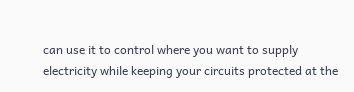can use it to control where you want to supply electricity while keeping your circuits protected at the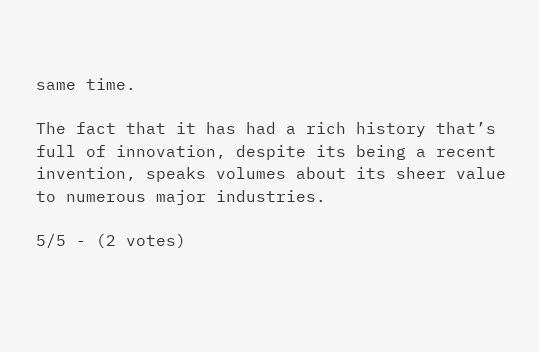same time.

The fact that it has had a rich history that’s full of innovation, despite its being a recent invention, speaks volumes about its sheer value to numerous major industries.

5/5 - (2 votes)